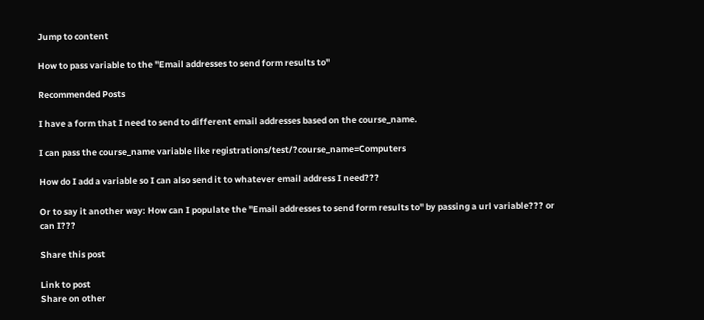Jump to content

How to pass variable to the "Email addresses to send form results to"

Recommended Posts

I have a form that I need to send to different email addresses based on the course_name.

I can pass the course_name variable like registrations/test/?course_name=Computers

How do I add a variable so I can also send it to whatever email address I need???

Or to say it another way: How can I populate the "Email addresses to send form results to" by passing a url variable??? or can I???

Share this post

Link to post
Share on other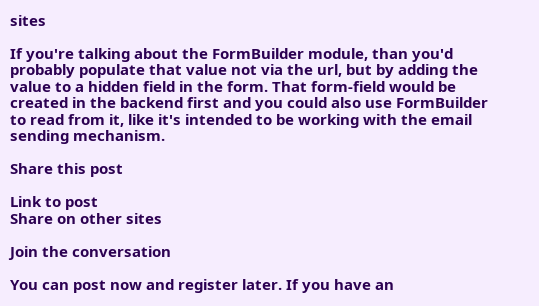sites

If you're talking about the FormBuilder module, than you'd probably populate that value not via the url, but by adding the value to a hidden field in the form. That form-field would be created in the backend first and you could also use FormBuilder to read from it, like it's intended to be working with the email sending mechanism.

Share this post

Link to post
Share on other sites

Join the conversation

You can post now and register later. If you have an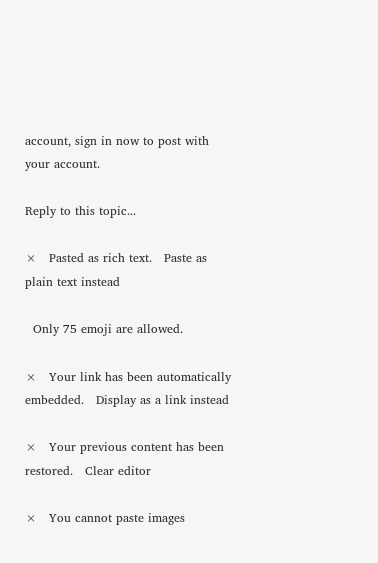account, sign in now to post with your account.

Reply to this topic...

×   Pasted as rich text.   Paste as plain text instead

  Only 75 emoji are allowed.

×   Your link has been automatically embedded.   Display as a link instead

×   Your previous content has been restored.   Clear editor

×   You cannot paste images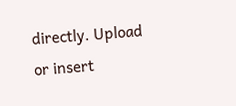directly. Upload or insert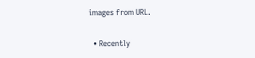images from URL.

  • Recently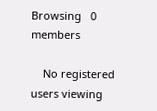Browsing   0 members

    No registered users viewing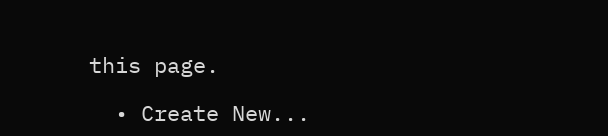this page.

  • Create New...